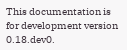This documentation is for development version 0.18.dev0.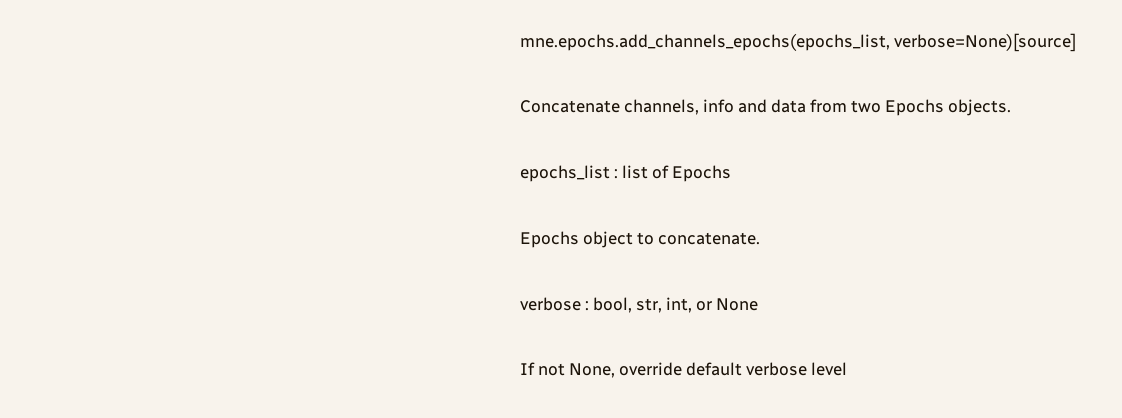mne.epochs.add_channels_epochs(epochs_list, verbose=None)[source]

Concatenate channels, info and data from two Epochs objects.

epochs_list : list of Epochs

Epochs object to concatenate.

verbose : bool, str, int, or None

If not None, override default verbose level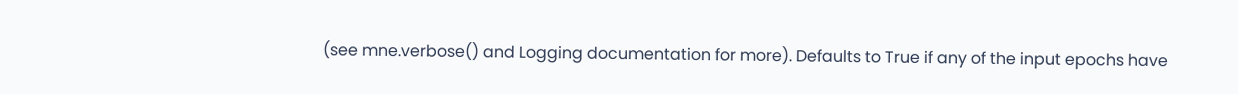(see mne.verbose() and Logging documentation for more). Defaults to True if any of the input epochs have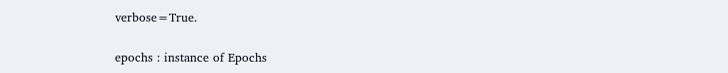verbose=True.

epochs : instance of Epochs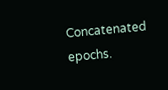Concatenated epochs.